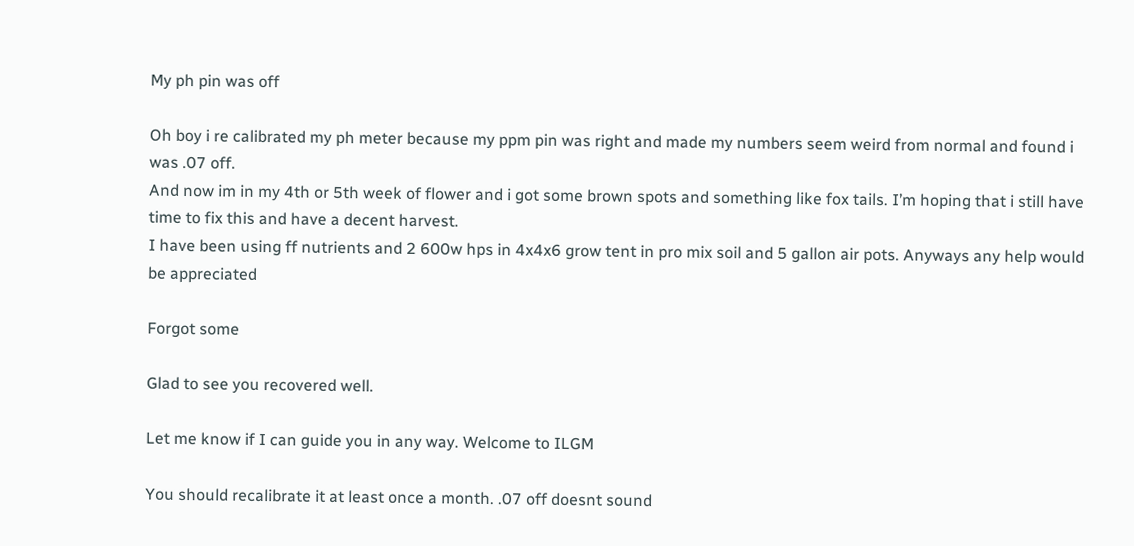My ph pin was off

Oh boy i re calibrated my ph meter because my ppm pin was right and made my numbers seem weird from normal and found i was .07 off.
And now im in my 4th or 5th week of flower and i got some brown spots and something like fox tails. I’m hoping that i still have time to fix this and have a decent harvest.
I have been using ff nutrients and 2 600w hps in 4x4x6 grow tent in pro mix soil and 5 gallon air pots. Anyways any help would be appreciated

Forgot some

Glad to see you recovered well.

Let me know if I can guide you in any way. Welcome to ILGM

You should recalibrate it at least once a month. .07 off doesnt sound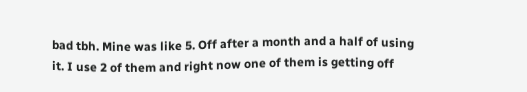bad tbh. Mine was like 5. Off after a month and a half of using it. I use 2 of them and right now one of them is getting off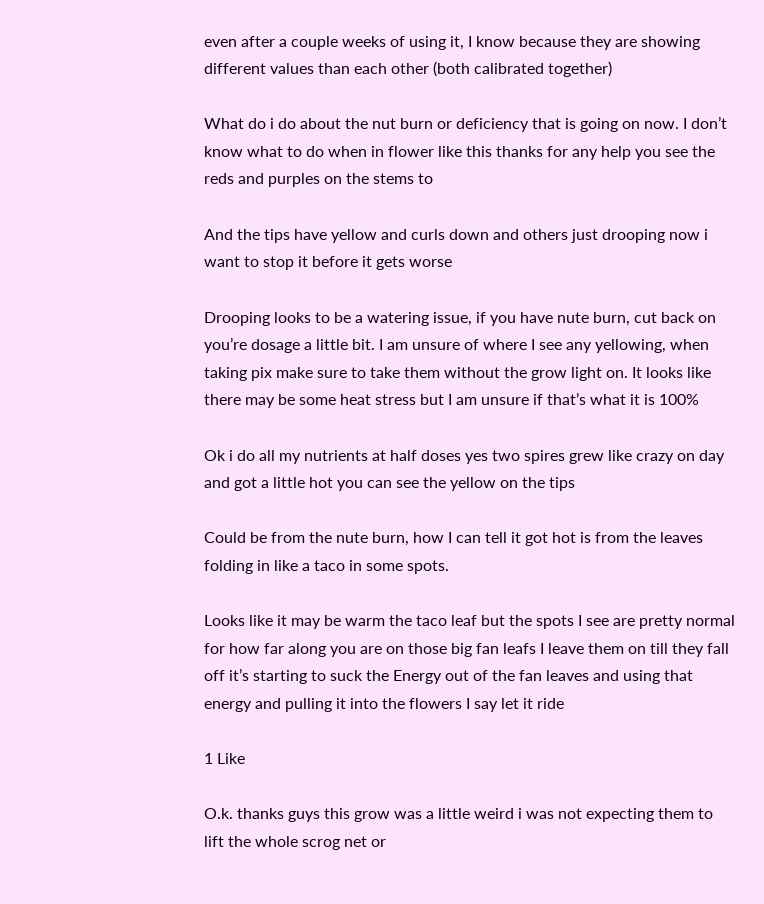even after a couple weeks of using it, I know because they are showing different values than each other (both calibrated together)

What do i do about the nut burn or deficiency that is going on now. I don’t know what to do when in flower like this thanks for any help you see the reds and purples on the stems to

And the tips have yellow and curls down and others just drooping now i want to stop it before it gets worse

Drooping looks to be a watering issue, if you have nute burn, cut back on you’re dosage a little bit. I am unsure of where I see any yellowing, when taking pix make sure to take them without the grow light on. It looks like there may be some heat stress but I am unsure if that’s what it is 100%

Ok i do all my nutrients at half doses yes two spires grew like crazy on day and got a little hot you can see the yellow on the tips

Could be from the nute burn, how I can tell it got hot is from the leaves folding in like a taco in some spots.

Looks like it may be warm the taco leaf but the spots I see are pretty normal for how far along you are on those big fan leafs I leave them on till they fall off it’s starting to suck the Energy out of the fan leaves and using that energy and pulling it into the flowers I say let it ride

1 Like

O.k. thanks guys this grow was a little weird i was not expecting them to lift the whole scrog net or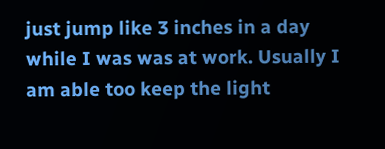just jump like 3 inches in a day while I was was at work. Usually I am able too keep the light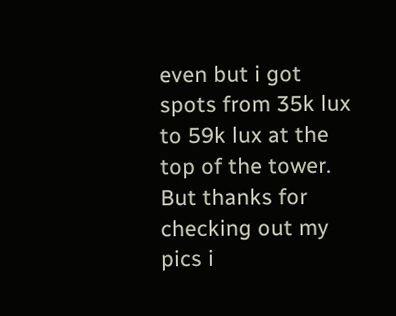even but i got spots from 35k lux to 59k lux at the top of the tower. But thanks for checking out my pics i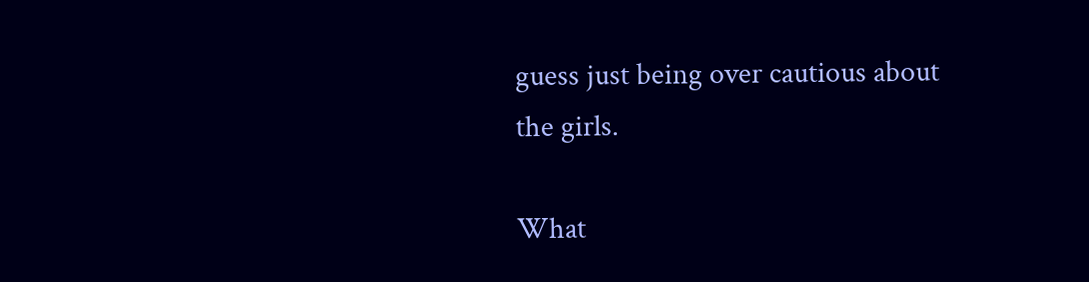guess just being over cautious about the girls.

What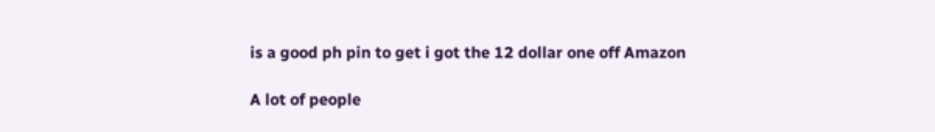is a good ph pin to get i got the 12 dollar one off Amazon

A lot of people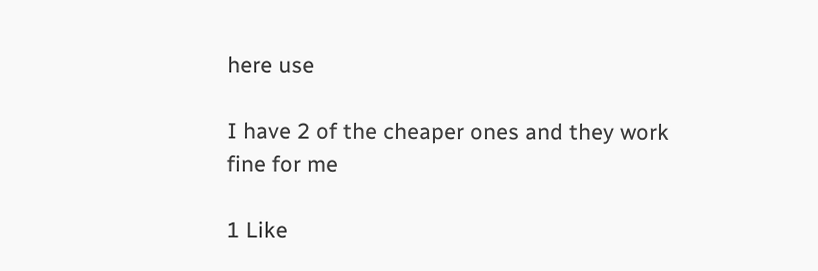here use

I have 2 of the cheaper ones and they work fine for me

1 Like